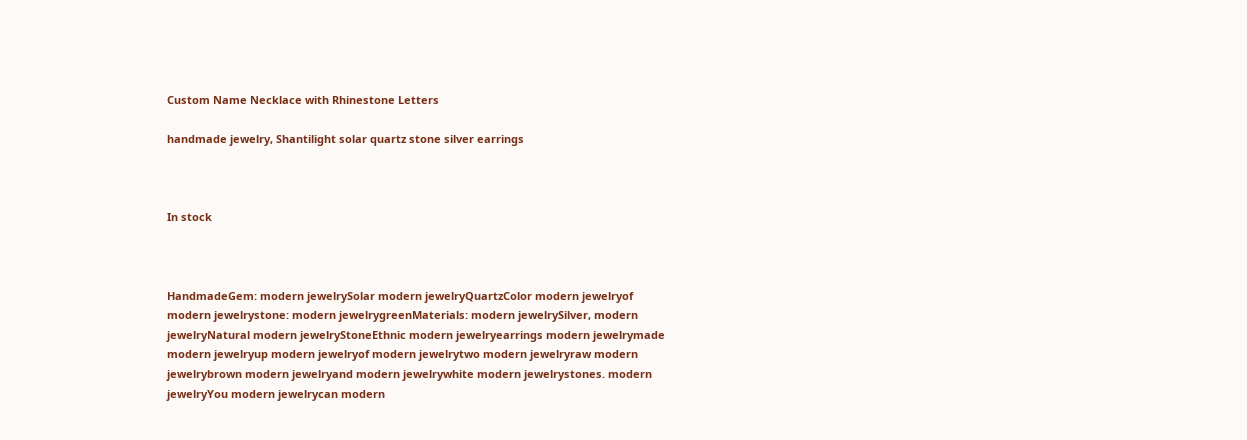Custom Name Necklace with Rhinestone Letters

handmade jewelry, Shantilight solar quartz stone silver earrings



In stock



HandmadeGem: modern jewelrySolar modern jewelryQuartzColor modern jewelryof modern jewelrystone: modern jewelrygreenMaterials: modern jewelrySilver, modern jewelryNatural modern jewelryStoneEthnic modern jewelryearrings modern jewelrymade modern jewelryup modern jewelryof modern jewelrytwo modern jewelryraw modern jewelrybrown modern jewelryand modern jewelrywhite modern jewelrystones. modern jewelryYou modern jewelrycan modern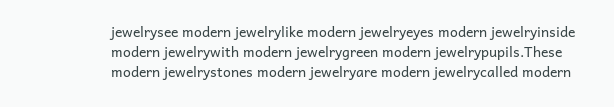jewelrysee modern jewelrylike modern jewelryeyes modern jewelryinside modern jewelrywith modern jewelrygreen modern jewelrypupils.These modern jewelrystones modern jewelryare modern jewelrycalled modern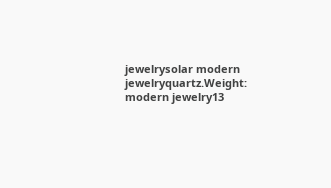jewelrysolar modern jewelryquartz.Weight: modern jewelry13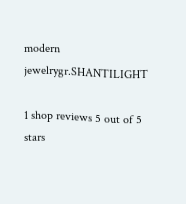modern jewelrygr.SHANTILIGHT

1 shop reviews 5 out of 5 stars